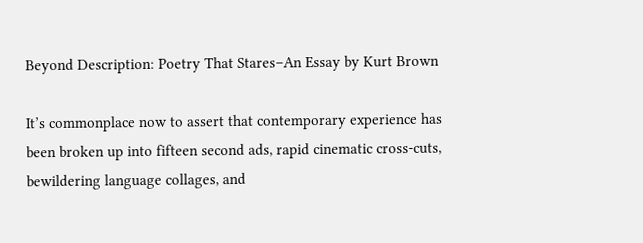Beyond Description: Poetry That Stares–An Essay by Kurt Brown

It’s commonplace now to assert that contemporary experience has been broken up into fifteen second ads, rapid cinematic cross-cuts, bewildering language collages, and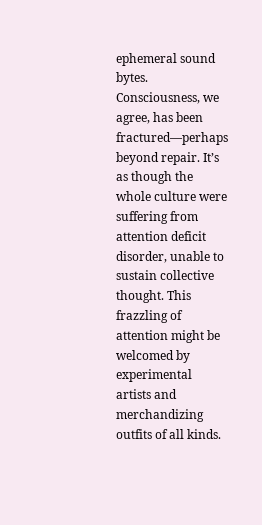ephemeral sound bytes. Consciousness, we agree, has been fractured—perhaps beyond repair. It’s as though the whole culture were suffering from attention deficit disorder, unable to sustain collective thought. This frazzling of attention might be welcomed by experimental artists and merchandizing outfits of all kinds.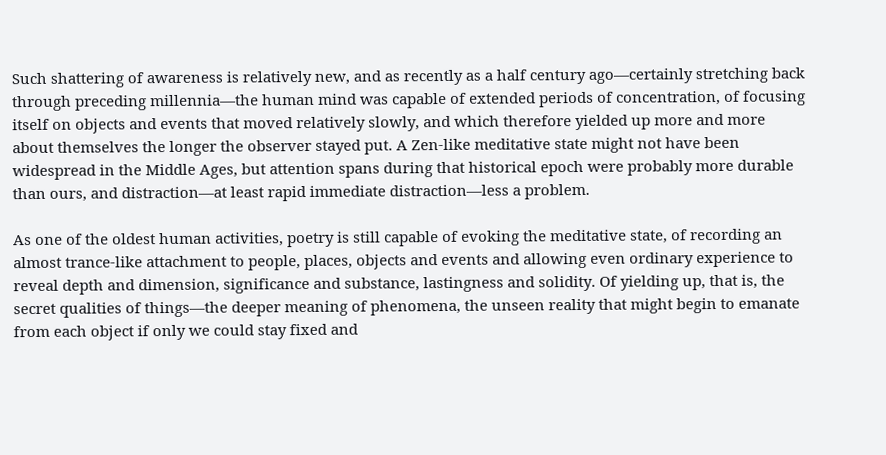Such shattering of awareness is relatively new, and as recently as a half century ago—certainly stretching back through preceding millennia—the human mind was capable of extended periods of concentration, of focusing itself on objects and events that moved relatively slowly, and which therefore yielded up more and more about themselves the longer the observer stayed put. A Zen-like meditative state might not have been widespread in the Middle Ages, but attention spans during that historical epoch were probably more durable than ours, and distraction—at least rapid immediate distraction—less a problem.

As one of the oldest human activities, poetry is still capable of evoking the meditative state, of recording an almost trance-like attachment to people, places, objects and events and allowing even ordinary experience to reveal depth and dimension, significance and substance, lastingness and solidity. Of yielding up, that is, the secret qualities of things—the deeper meaning of phenomena, the unseen reality that might begin to emanate from each object if only we could stay fixed and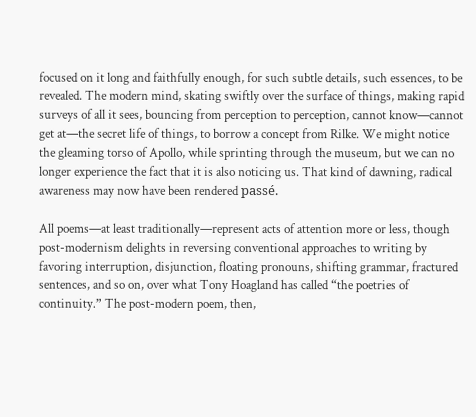focused on it long and faithfully enough, for such subtle details, such essences, to be revealed. The modern mind, skating swiftly over the surface of things, making rapid surveys of all it sees, bouncing from perception to perception, cannot know—cannot get at—the secret life of things, to borrow a concept from Rilke. We might notice the gleaming torso of Apollo, while sprinting through the museum, but we can no longer experience the fact that it is also noticing us. That kind of dawning, radical awareness may now have been rendered passé.

All poems—at least traditionally—represent acts of attention more or less, though post-modernism delights in reversing conventional approaches to writing by favoring interruption, disjunction, floating pronouns, shifting grammar, fractured sentences, and so on, over what Tony Hoagland has called “the poetries of continuity.” The post-modern poem, then,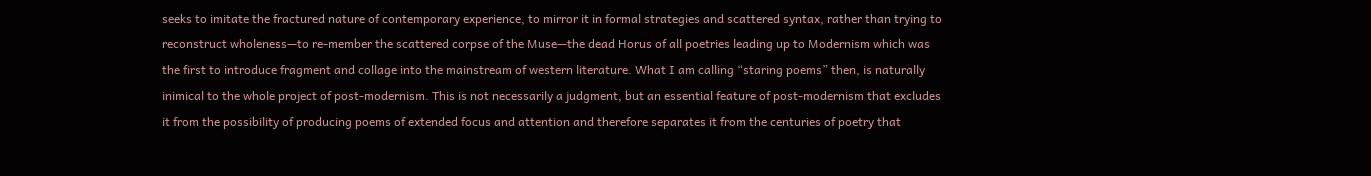seeks to imitate the fractured nature of contemporary experience, to mirror it in formal strategies and scattered syntax, rather than trying to reconstruct wholeness—to re-member the scattered corpse of the Muse—the dead Horus of all poetries leading up to Modernism which was the first to introduce fragment and collage into the mainstream of western literature. What I am calling “staring poems” then, is naturally inimical to the whole project of post-modernism. This is not necessarily a judgment, but an essential feature of post-modernism that excludes it from the possibility of producing poems of extended focus and attention and therefore separates it from the centuries of poetry that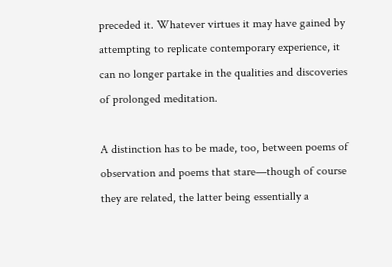preceded it. Whatever virtues it may have gained by attempting to replicate contemporary experience, it can no longer partake in the qualities and discoveries of prolonged meditation.

A distinction has to be made, too, between poems of observation and poems that stare—though of course they are related, the latter being essentially a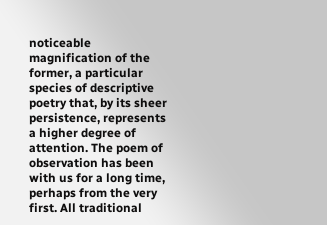noticeable magnification of the former, a particular species of descriptive poetry that, by its sheer persistence, represents a higher degree of attention. The poem of observation has been with us for a long time, perhaps from the very first. All traditional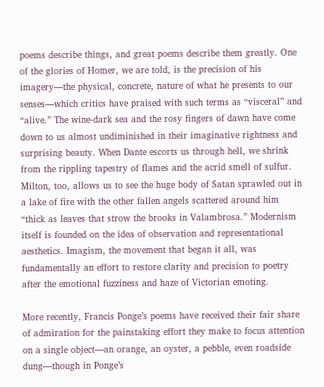poems describe things, and great poems describe them greatly. One of the glories of Homer, we are told, is the precision of his imagery—the physical, concrete, nature of what he presents to our senses—which critics have praised with such terms as “visceral” and “alive.” The wine-dark sea and the rosy fingers of dawn have come down to us almost undiminished in their imaginative rightness and surprising beauty. When Dante escorts us through hell, we shrink from the rippling tapestry of flames and the acrid smell of sulfur. Milton, too, allows us to see the huge body of Satan sprawled out in a lake of fire with the other fallen angels scattered around him “thick as leaves that strow the brooks in Valambrosa.” Modernism itself is founded on the idea of observation and representational aesthetics. Imagism, the movement that began it all, was fundamentally an effort to restore clarity and precision to poetry after the emotional fuzziness and haze of Victorian emoting.

More recently, Francis Ponge’s poems have received their fair share of admiration for the painstaking effort they make to focus attention on a single object—an orange, an oyster, a pebble, even roadside dung—though in Ponge’s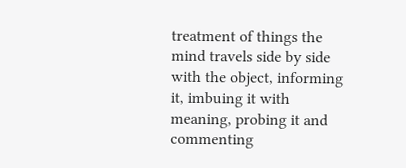treatment of things the mind travels side by side with the object, informing it, imbuing it with meaning, probing it and commenting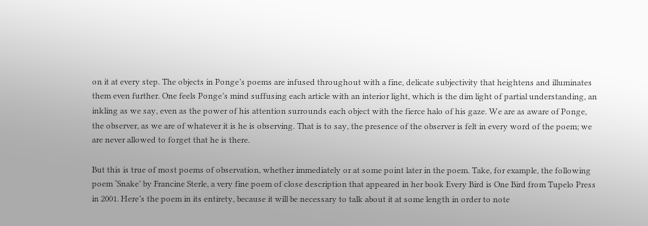on it at every step. The objects in Ponge’s poems are infused throughout with a fine, delicate subjectivity that heightens and illuminates them even further. One feels Ponge’s mind suffusing each article with an interior light, which is the dim light of partial understanding, an inkling as we say, even as the power of his attention surrounds each object with the fierce halo of his gaze. We are as aware of Ponge, the observer, as we are of whatever it is he is observing. That is to say, the presence of the observer is felt in every word of the poem; we are never allowed to forget that he is there.

But this is true of most poems of observation, whether immediately or at some point later in the poem. Take, for example, the following poem ‘Snake’ by Francine Sterle, a very fine poem of close description that appeared in her book Every Bird is One Bird from Tupelo Press in 2001. Here’s the poem in its entirety, because it will be necessary to talk about it at some length in order to note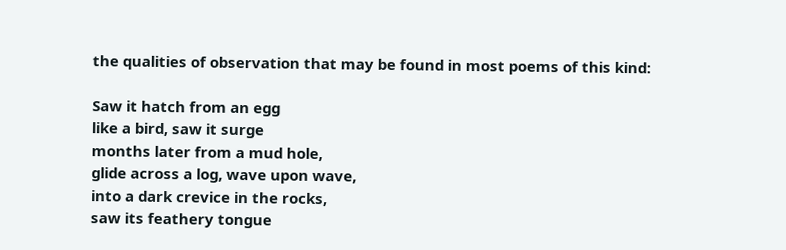the qualities of observation that may be found in most poems of this kind:

Saw it hatch from an egg
like a bird, saw it surge
months later from a mud hole,
glide across a log, wave upon wave,
into a dark crevice in the rocks,
saw its feathery tongue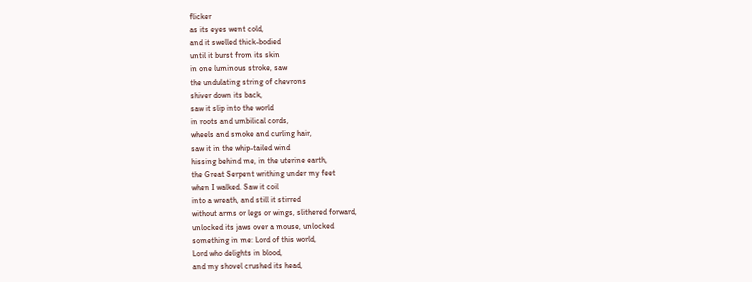flicker
as its eyes went cold,
and it swelled thick-bodied
until it burst from its skin
in one luminous stroke, saw
the undulating string of chevrons
shiver down its back,
saw it slip into the world
in roots and umbilical cords,
wheels and smoke and curling hair,
saw it in the whip-tailed wind
hissing behind me, in the uterine earth,
the Great Serpent writhing under my feet
when I walked. Saw it coil
into a wreath, and still it stirred
without arms or legs or wings, slithered forward,
unlocked its jaws over a mouse, unlocked
something in me: Lord of this world,
Lord who delights in blood,
and my shovel crushed its head,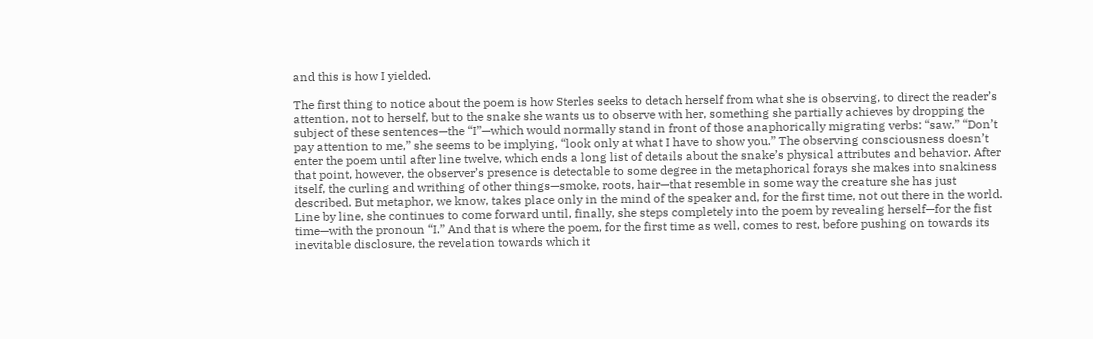and this is how I yielded.

The first thing to notice about the poem is how Sterles seeks to detach herself from what she is observing, to direct the reader’s attention, not to herself, but to the snake she wants us to observe with her, something she partially achieves by dropping the subject of these sentences—the “I”—which would normally stand in front of those anaphorically migrating verbs: “saw.” “Don’t pay attention to me,” she seems to be implying, “look only at what I have to show you.” The observing consciousness doesn’t enter the poem until after line twelve, which ends a long list of details about the snake’s physical attributes and behavior. After that point, however, the observer’s presence is detectable to some degree in the metaphorical forays she makes into snakiness itself, the curling and writhing of other things—smoke, roots, hair—that resemble in some way the creature she has just described. But metaphor, we know, takes place only in the mind of the speaker and, for the first time, not out there in the world. Line by line, she continues to come forward until, finally, she steps completely into the poem by revealing herself—for the fist time—with the pronoun “I.” And that is where the poem, for the first time as well, comes to rest, before pushing on towards its inevitable disclosure, the revelation towards which it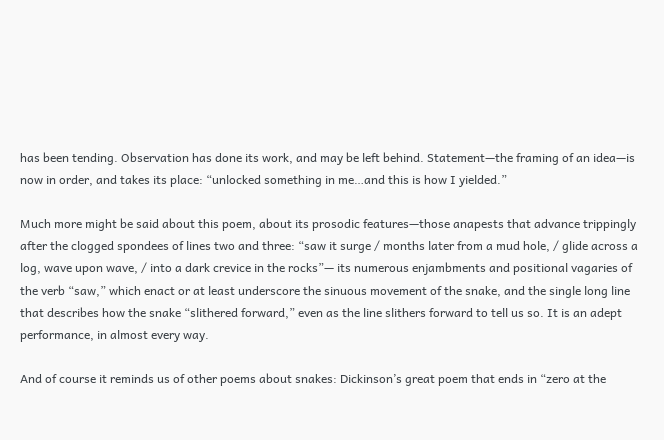has been tending. Observation has done its work, and may be left behind. Statement—the framing of an idea—is now in order, and takes its place: “unlocked something in me…and this is how I yielded.”

Much more might be said about this poem, about its prosodic features—those anapests that advance trippingly after the clogged spondees of lines two and three: “saw it surge / months later from a mud hole, / glide across a log, wave upon wave, / into a dark crevice in the rocks”— its numerous enjambments and positional vagaries of the verb “saw,” which enact or at least underscore the sinuous movement of the snake, and the single long line that describes how the snake “slithered forward,” even as the line slithers forward to tell us so. It is an adept performance, in almost every way.

And of course it reminds us of other poems about snakes: Dickinson’s great poem that ends in “zero at the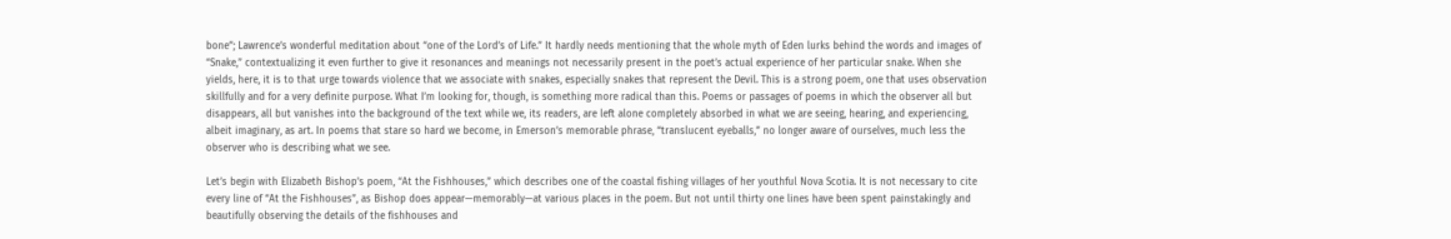bone”; Lawrence’s wonderful meditation about “one of the Lord’s of Life.” It hardly needs mentioning that the whole myth of Eden lurks behind the words and images of “Snake,” contextualizing it even further to give it resonances and meanings not necessarily present in the poet’s actual experience of her particular snake. When she yields, here, it is to that urge towards violence that we associate with snakes, especially snakes that represent the Devil. This is a strong poem, one that uses observation skillfully and for a very definite purpose. What I’m looking for, though, is something more radical than this. Poems or passages of poems in which the observer all but disappears, all but vanishes into the background of the text while we, its readers, are left alone completely absorbed in what we are seeing, hearing, and experiencing, albeit imaginary, as art. In poems that stare so hard we become, in Emerson’s memorable phrase, “translucent eyeballs,” no longer aware of ourselves, much less the observer who is describing what we see.

Let’s begin with Elizabeth Bishop’s poem, “At the Fishhouses,” which describes one of the coastal fishing villages of her youthful Nova Scotia. It is not necessary to cite every line of “At the Fishhouses”, as Bishop does appear—memorably—at various places in the poem. But not until thirty one lines have been spent painstakingly and beautifully observing the details of the fishhouses and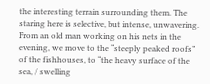the interesting terrain surrounding them. The staring here is selective, but intense, unwavering. From an old man working on his nets in the evening, we move to the “steeply peaked roofs” of the fishhouses, to “the heavy surface of the sea, / swelling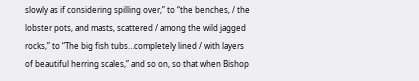slowly as if considering spilling over,” to “the benches, / the lobster pots, and masts, scattered / among the wild jagged rocks,” to “The big fish tubs…completely lined / with layers of beautiful herring scales,” and so on, so that when Bishop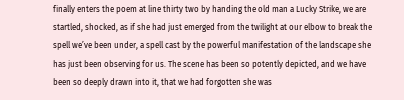finally enters the poem at line thirty two by handing the old man a Lucky Strike, we are startled, shocked, as if she had just emerged from the twilight at our elbow to break the spell we’ve been under, a spell cast by the powerful manifestation of the landscape she has just been observing for us. The scene has been so potently depicted, and we have been so deeply drawn into it, that we had forgotten she was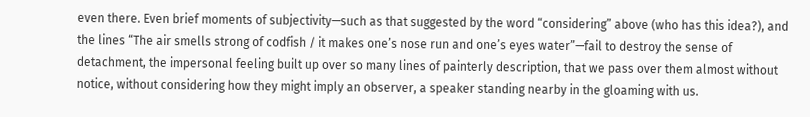even there. Even brief moments of subjectivity—such as that suggested by the word “considering” above (who has this idea?), and the lines “The air smells strong of codfish / it makes one’s nose run and one’s eyes water”—fail to destroy the sense of detachment, the impersonal feeling built up over so many lines of painterly description, that we pass over them almost without notice, without considering how they might imply an observer, a speaker standing nearby in the gloaming with us.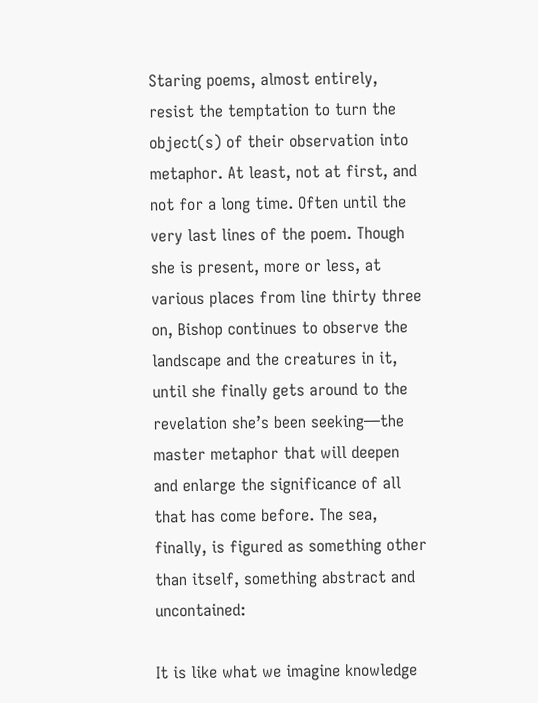Staring poems, almost entirely, resist the temptation to turn the object(s) of their observation into metaphor. At least, not at first, and not for a long time. Often until the very last lines of the poem. Though she is present, more or less, at various places from line thirty three on, Bishop continues to observe the landscape and the creatures in it, until she finally gets around to the revelation she’s been seeking—the master metaphor that will deepen and enlarge the significance of all that has come before. The sea, finally, is figured as something other than itself, something abstract and uncontained:

It is like what we imagine knowledge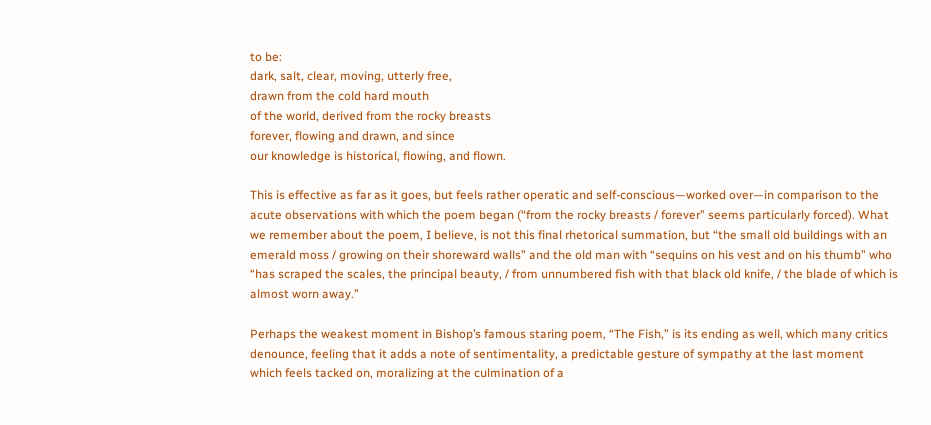to be:
dark, salt, clear, moving, utterly free,
drawn from the cold hard mouth
of the world, derived from the rocky breasts
forever, flowing and drawn, and since
our knowledge is historical, flowing, and flown.

This is effective as far as it goes, but feels rather operatic and self-conscious—worked over—in comparison to the acute observations with which the poem began (“from the rocky breasts / forever” seems particularly forced). What we remember about the poem, I believe, is not this final rhetorical summation, but “the small old buildings with an emerald moss / growing on their shoreward walls” and the old man with “sequins on his vest and on his thumb” who “has scraped the scales, the principal beauty, / from unnumbered fish with that black old knife, / the blade of which is almost worn away.”

Perhaps the weakest moment in Bishop’s famous staring poem, “The Fish,” is its ending as well, which many critics denounce, feeling that it adds a note of sentimentality, a predictable gesture of sympathy at the last moment which feels tacked on, moralizing at the culmination of a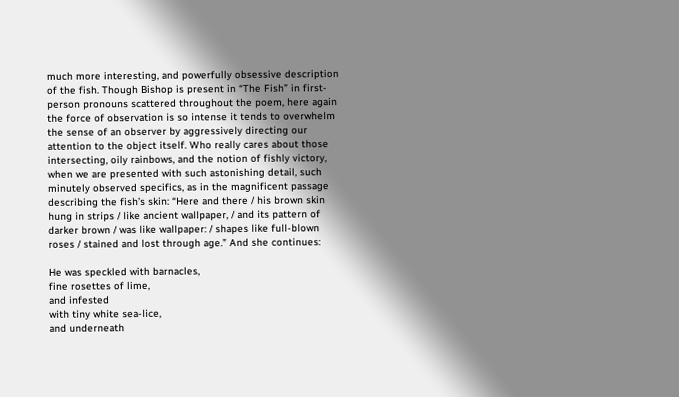much more interesting, and powerfully obsessive description of the fish. Though Bishop is present in “The Fish” in first-person pronouns scattered throughout the poem, here again the force of observation is so intense it tends to overwhelm the sense of an observer by aggressively directing our attention to the object itself. Who really cares about those intersecting, oily rainbows, and the notion of fishly victory, when we are presented with such astonishing detail, such minutely observed specifics, as in the magnificent passage describing the fish’s skin: “Here and there / his brown skin hung in strips / like ancient wallpaper, / and its pattern of darker brown / was like wallpaper: / shapes like full-blown roses / stained and lost through age.” And she continues:

He was speckled with barnacles,
fine rosettes of lime,
and infested
with tiny white sea-lice,
and underneath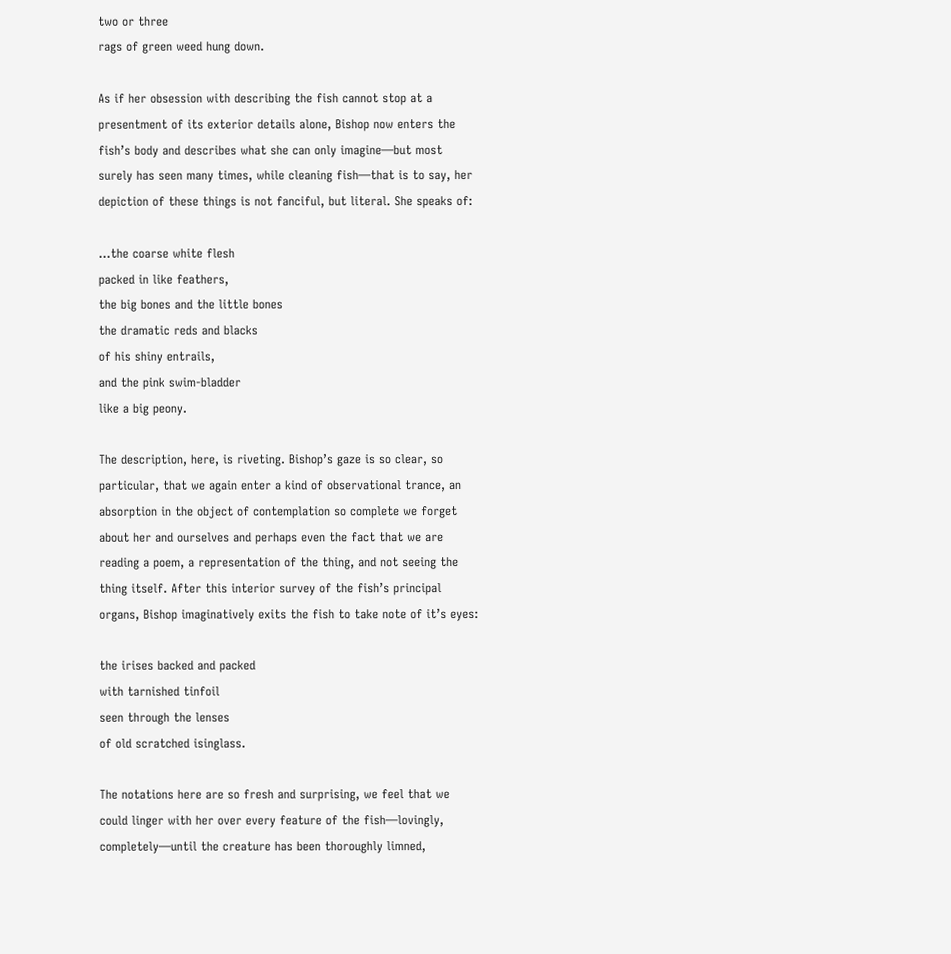two or three
rags of green weed hung down.

As if her obsession with describing the fish cannot stop at a presentment of its exterior details alone, Bishop now enters the fish’s body and describes what she can only imagine—but most surely has seen many times, while cleaning fish—that is to say, her depiction of these things is not fanciful, but literal. She speaks of:

…the coarse white flesh
packed in like feathers,
the big bones and the little bones
the dramatic reds and blacks
of his shiny entrails,
and the pink swim-bladder
like a big peony.

The description, here, is riveting. Bishop’s gaze is so clear, so particular, that we again enter a kind of observational trance, an absorption in the object of contemplation so complete we forget about her and ourselves and perhaps even the fact that we are reading a poem, a representation of the thing, and not seeing the thing itself. After this interior survey of the fish’s principal organs, Bishop imaginatively exits the fish to take note of it’s eyes:

the irises backed and packed
with tarnished tinfoil
seen through the lenses
of old scratched isinglass.

The notations here are so fresh and surprising, we feel that we could linger with her over every feature of the fish—lovingly, completely—until the creature has been thoroughly limned,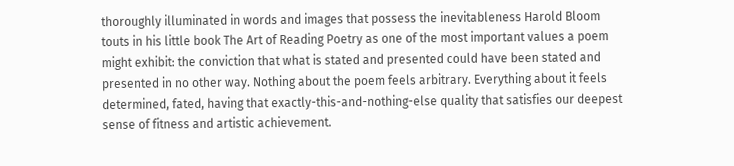thoroughly illuminated in words and images that possess the inevitableness Harold Bloom touts in his little book The Art of Reading Poetry as one of the most important values a poem might exhibit: the conviction that what is stated and presented could have been stated and presented in no other way. Nothing about the poem feels arbitrary. Everything about it feels determined, fated, having that exactly-this-and-nothing-else quality that satisfies our deepest sense of fitness and artistic achievement.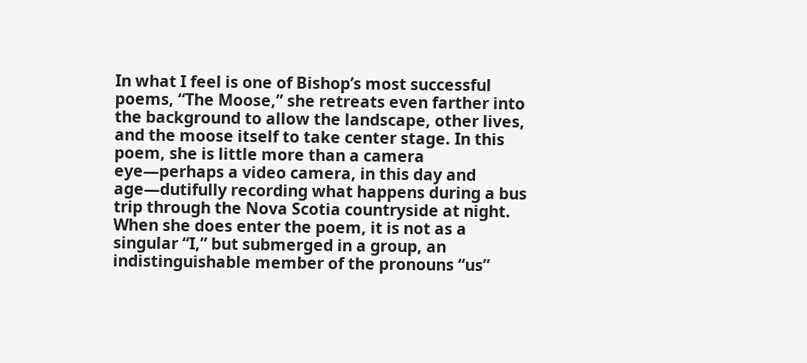In what I feel is one of Bishop’s most successful poems, “The Moose,” she retreats even farther into the background to allow the landscape, other lives, and the moose itself to take center stage. In this poem, she is little more than a camera eye—perhaps a video camera, in this day and age—dutifully recording what happens during a bus trip through the Nova Scotia countryside at night. When she does enter the poem, it is not as a singular “I,” but submerged in a group, an indistinguishable member of the pronouns “us”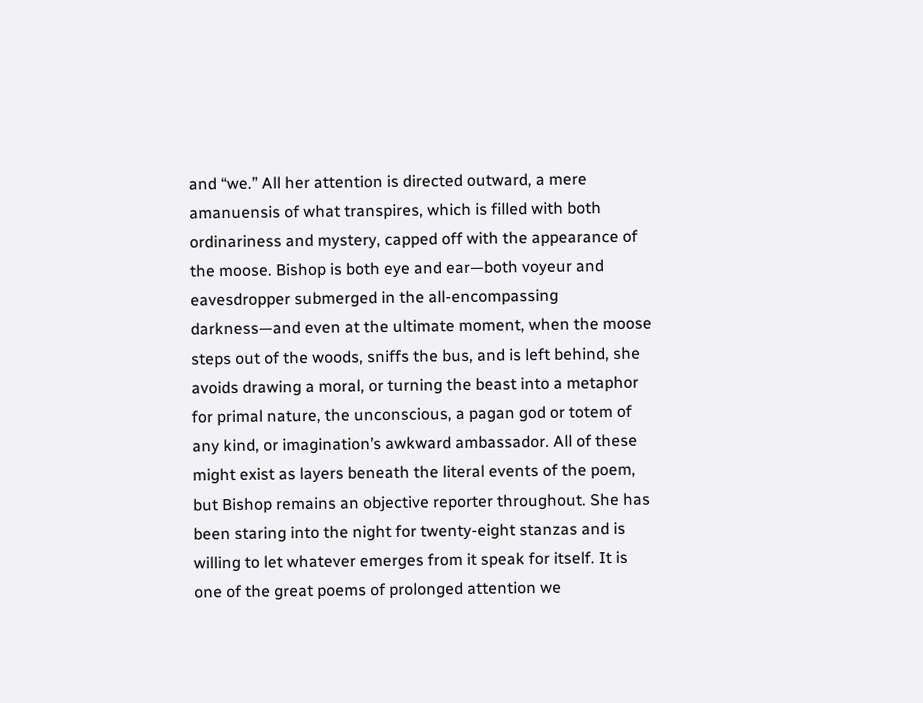and “we.” All her attention is directed outward, a mere amanuensis of what transpires, which is filled with both ordinariness and mystery, capped off with the appearance of the moose. Bishop is both eye and ear—both voyeur and eavesdropper submerged in the all-encompassing darkness—and even at the ultimate moment, when the moose steps out of the woods, sniffs the bus, and is left behind, she avoids drawing a moral, or turning the beast into a metaphor for primal nature, the unconscious, a pagan god or totem of any kind, or imagination’s awkward ambassador. All of these might exist as layers beneath the literal events of the poem, but Bishop remains an objective reporter throughout. She has been staring into the night for twenty-eight stanzas and is willing to let whatever emerges from it speak for itself. It is one of the great poems of prolonged attention we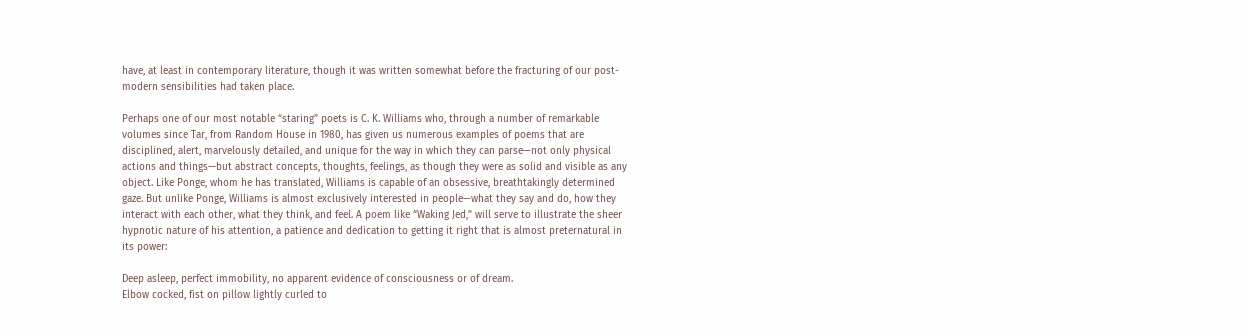have, at least in contemporary literature, though it was written somewhat before the fracturing of our post-modern sensibilities had taken place.

Perhaps one of our most notable “staring” poets is C. K. Williams who, through a number of remarkable volumes since Tar, from Random House in 1980, has given us numerous examples of poems that are disciplined, alert, marvelously detailed, and unique for the way in which they can parse—not only physical actions and things—but abstract concepts, thoughts, feelings, as though they were as solid and visible as any object. Like Ponge, whom he has translated, Williams is capable of an obsessive, breathtakingly determined gaze. But unlike Ponge, Williams is almost exclusively interested in people—what they say and do, how they interact with each other, what they think, and feel. A poem like “Waking Jed,” will serve to illustrate the sheer hypnotic nature of his attention, a patience and dedication to getting it right that is almost preternatural in its power:

Deep asleep, perfect immobility, no apparent evidence of consciousness or of dream.
Elbow cocked, fist on pillow lightly curled to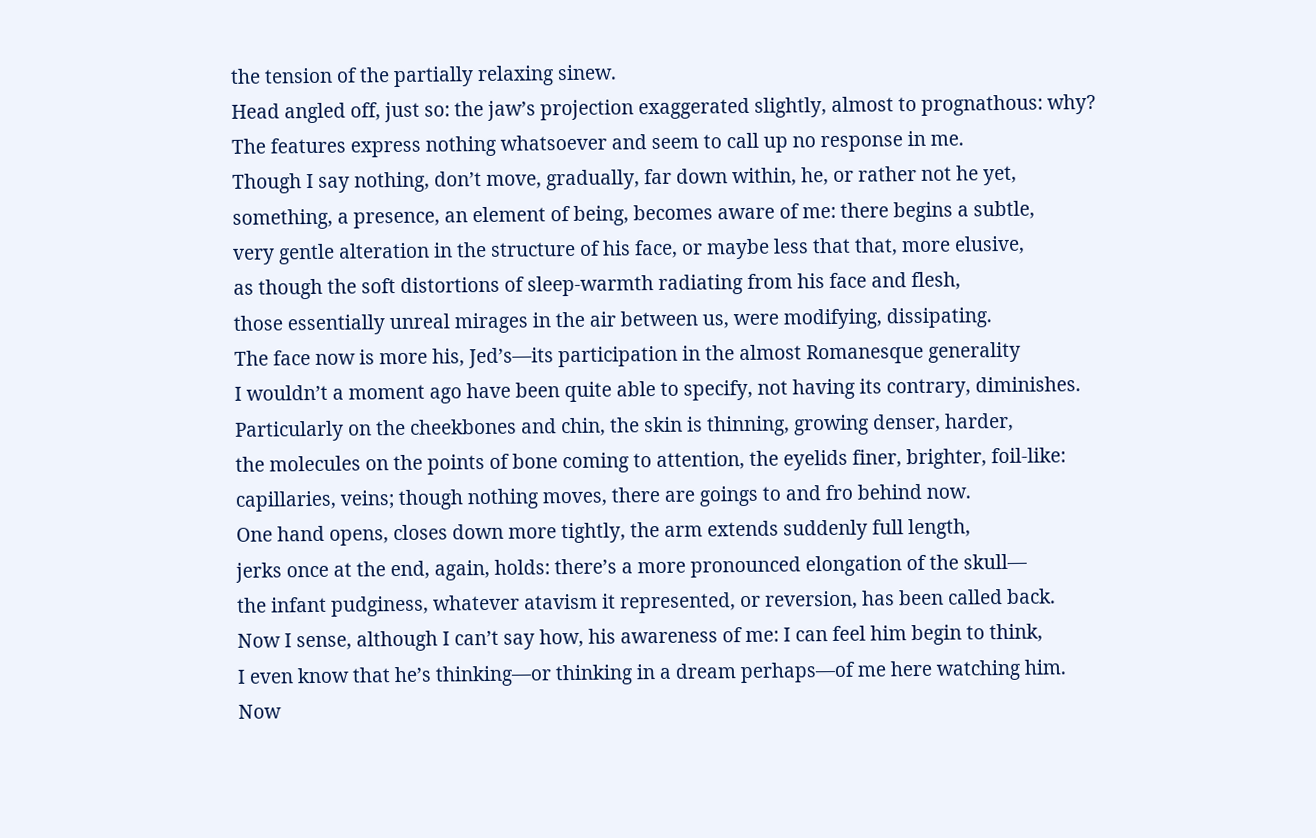the tension of the partially relaxing sinew.
Head angled off, just so: the jaw’s projection exaggerated slightly, almost to prognathous: why?
The features express nothing whatsoever and seem to call up no response in me.
Though I say nothing, don’t move, gradually, far down within, he, or rather not he yet,
something, a presence, an element of being, becomes aware of me: there begins a subtle,
very gentle alteration in the structure of his face, or maybe less that that, more elusive,
as though the soft distortions of sleep-warmth radiating from his face and flesh,
those essentially unreal mirages in the air between us, were modifying, dissipating.
The face now is more his, Jed’s—its participation in the almost Romanesque generality
I wouldn’t a moment ago have been quite able to specify, not having its contrary, diminishes.
Particularly on the cheekbones and chin, the skin is thinning, growing denser, harder,
the molecules on the points of bone coming to attention, the eyelids finer, brighter, foil-like:
capillaries, veins; though nothing moves, there are goings to and fro behind now.
One hand opens, closes down more tightly, the arm extends suddenly full length,
jerks once at the end, again, holds: there’s a more pronounced elongation of the skull—
the infant pudginess, whatever atavism it represented, or reversion, has been called back.
Now I sense, although I can’t say how, his awareness of me: I can feel him begin to think,
I even know that he’s thinking—or thinking in a dream perhaps—of me here watching him.
Now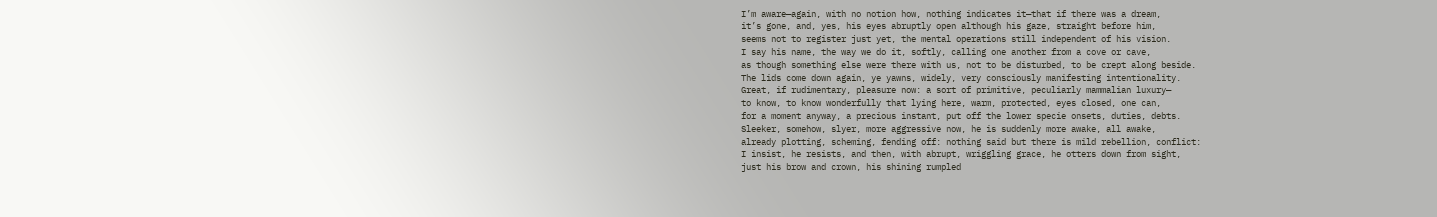I’m aware—again, with no notion how, nothing indicates it—that if there was a dream,
it’s gone, and, yes, his eyes abruptly open although his gaze, straight before him,
seems not to register just yet, the mental operations still independent of his vision.
I say his name, the way we do it, softly, calling one another from a cove or cave,
as though something else were there with us, not to be disturbed, to be crept along beside.
The lids come down again, ye yawns, widely, very consciously manifesting intentionality.
Great, if rudimentary, pleasure now: a sort of primitive, peculiarly mammalian luxury—
to know, to know wonderfully that lying here, warm, protected, eyes closed, one can,
for a moment anyway, a precious instant, put off the lower specie onsets, duties, debts.
Sleeker, somehow, slyer, more aggressive now, he is suddenly more awake, all awake,
already plotting, scheming, fending off: nothing said but there is mild rebellion, conflict:
I insist, he resists, and then, with abrupt, wriggling grace, he otters down from sight,
just his brow and crown, his shining rumpled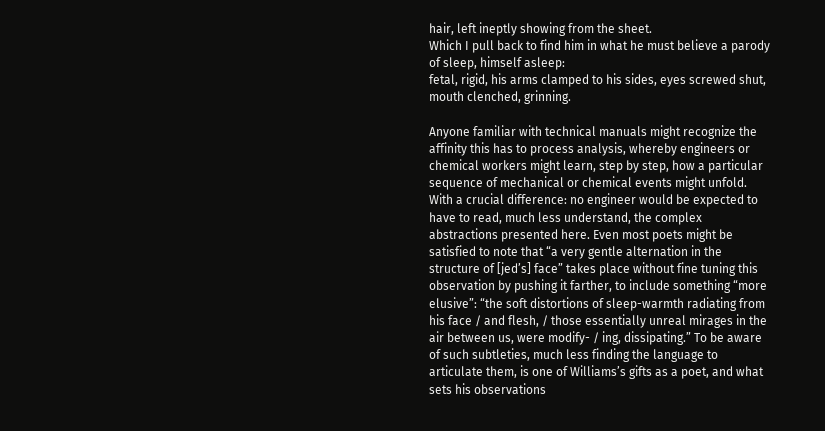hair, left ineptly showing from the sheet.
Which I pull back to find him in what he must believe a parody of sleep, himself asleep:
fetal, rigid, his arms clamped to his sides, eyes screwed shut, mouth clenched, grinning.

Anyone familiar with technical manuals might recognize the affinity this has to process analysis, whereby engineers or chemical workers might learn, step by step, how a particular sequence of mechanical or chemical events might unfold. With a crucial difference: no engineer would be expected to have to read, much less understand, the complex abstractions presented here. Even most poets might be satisfied to note that “a very gentle alternation in the structure of [jed’s] face” takes place without fine tuning this observation by pushing it farther, to include something “more elusive”: “the soft distortions of sleep-warmth radiating from his face / and flesh, / those essentially unreal mirages in the air between us, were modify- / ing, dissipating.” To be aware of such subtleties, much less finding the language to articulate them, is one of Williams’s gifts as a poet, and what sets his observations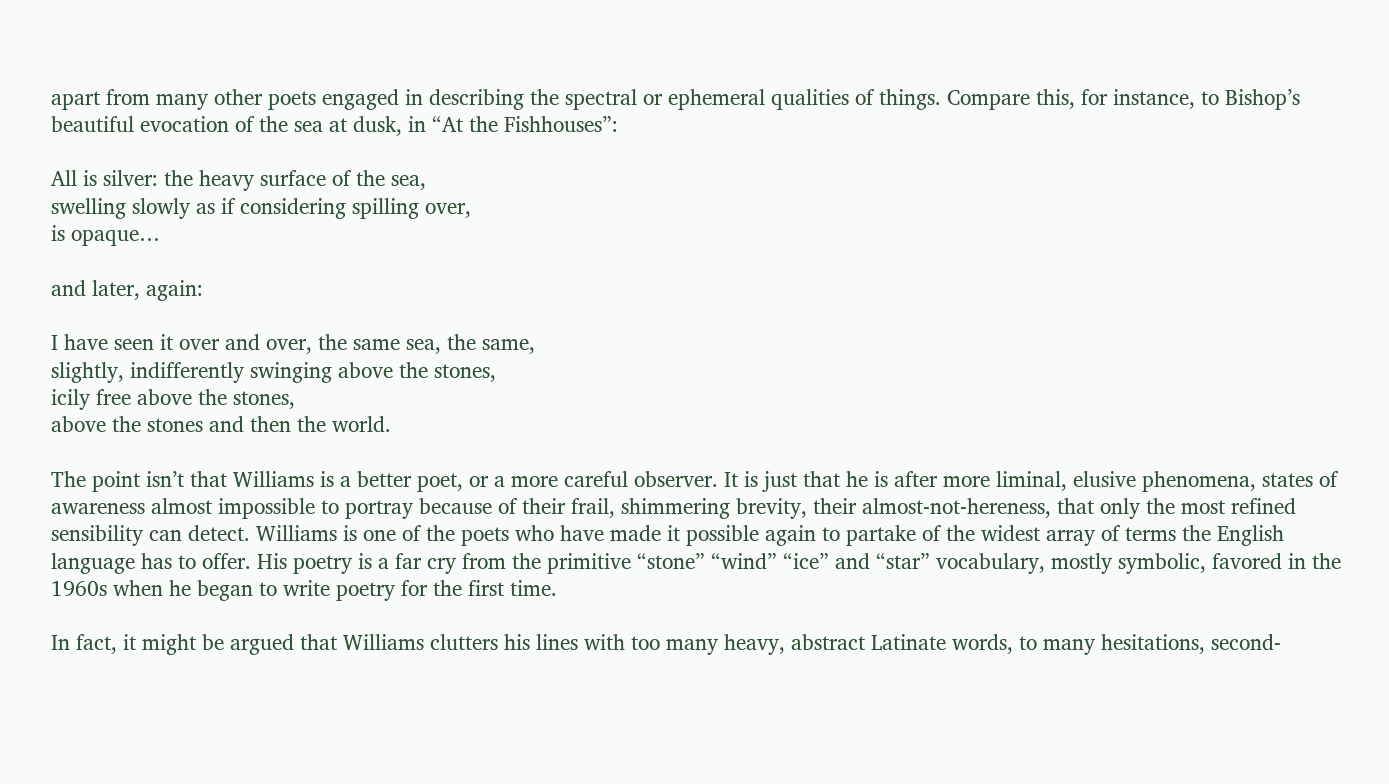apart from many other poets engaged in describing the spectral or ephemeral qualities of things. Compare this, for instance, to Bishop’s beautiful evocation of the sea at dusk, in “At the Fishhouses”:

All is silver: the heavy surface of the sea,
swelling slowly as if considering spilling over,
is opaque…

and later, again:

I have seen it over and over, the same sea, the same,
slightly, indifferently swinging above the stones,
icily free above the stones,
above the stones and then the world.

The point isn’t that Williams is a better poet, or a more careful observer. It is just that he is after more liminal, elusive phenomena, states of awareness almost impossible to portray because of their frail, shimmering brevity, their almost-not-hereness, that only the most refined sensibility can detect. Williams is one of the poets who have made it possible again to partake of the widest array of terms the English language has to offer. His poetry is a far cry from the primitive “stone” “wind” “ice” and “star” vocabulary, mostly symbolic, favored in the 1960s when he began to write poetry for the first time.

In fact, it might be argued that Williams clutters his lines with too many heavy, abstract Latinate words, to many hesitations, second-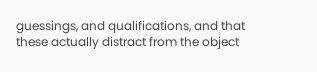guessings, and qualifications, and that these actually distract from the object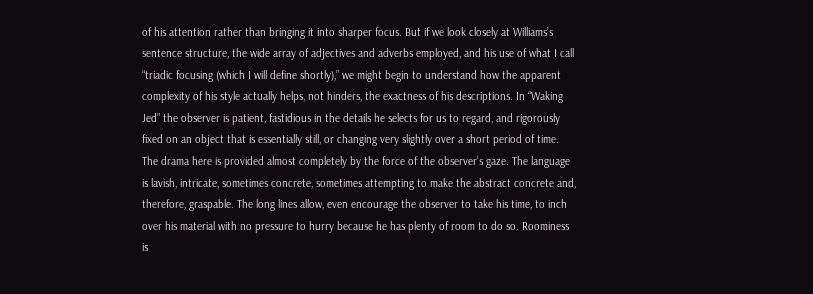of his attention rather than bringing it into sharper focus. But if we look closely at Williams’s sentence structure, the wide array of adjectives and adverbs employed, and his use of what I call “triadic focusing (which I will define shortly),” we might begin to understand how the apparent complexity of his style actually helps, not hinders, the exactness of his descriptions. In “Waking Jed” the observer is patient, fastidious in the details he selects for us to regard, and rigorously fixed on an object that is essentially still, or changing very slightly over a short period of time. The drama here is provided almost completely by the force of the observer’s gaze. The language is lavish, intricate, sometimes concrete, sometimes attempting to make the abstract concrete and, therefore, graspable. The long lines allow, even encourage the observer to take his time, to inch over his material with no pressure to hurry because he has plenty of room to do so. Roominess is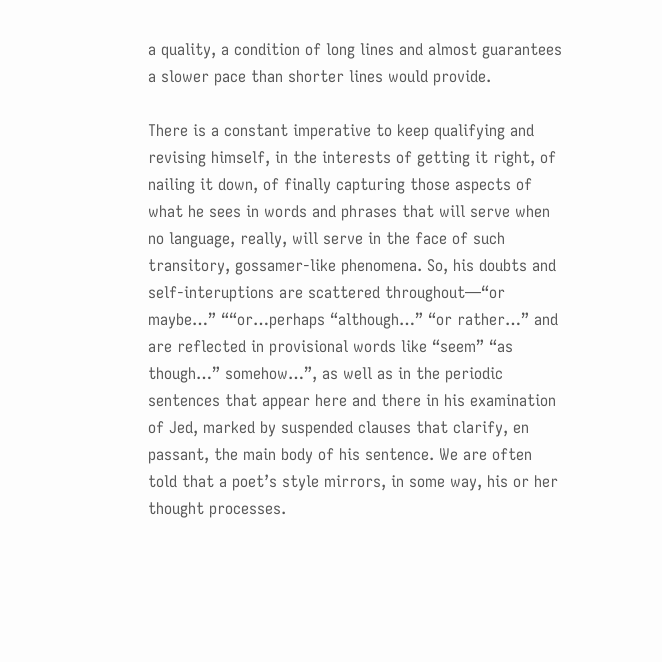a quality, a condition of long lines and almost guarantees a slower pace than shorter lines would provide.

There is a constant imperative to keep qualifying and revising himself, in the interests of getting it right, of nailing it down, of finally capturing those aspects of what he sees in words and phrases that will serve when no language, really, will serve in the face of such transitory, gossamer-like phenomena. So, his doubts and self-interuptions are scattered throughout—“or maybe…” ““or…perhaps “although…” “or rather…” and are reflected in provisional words like “seem” “as though…” somehow…”, as well as in the periodic sentences that appear here and there in his examination of Jed, marked by suspended clauses that clarify, en passant, the main body of his sentence. We are often told that a poet’s style mirrors, in some way, his or her thought processes.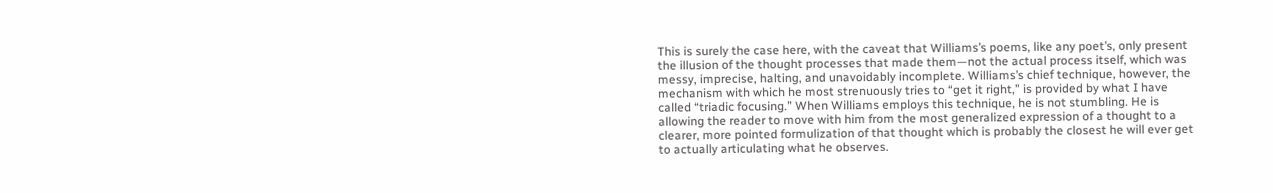This is surely the case here, with the caveat that Williams’s poems, like any poet’s, only present the illusion of the thought processes that made them—not the actual process itself, which was messy, imprecise, halting, and unavoidably incomplete. Williams’s chief technique, however, the mechanism with which he most strenuously tries to “get it right,” is provided by what I have called “triadic focusing.” When Williams employs this technique, he is not stumbling. He is allowing the reader to move with him from the most generalized expression of a thought to a clearer, more pointed formulization of that thought which is probably the closest he will ever get to actually articulating what he observes.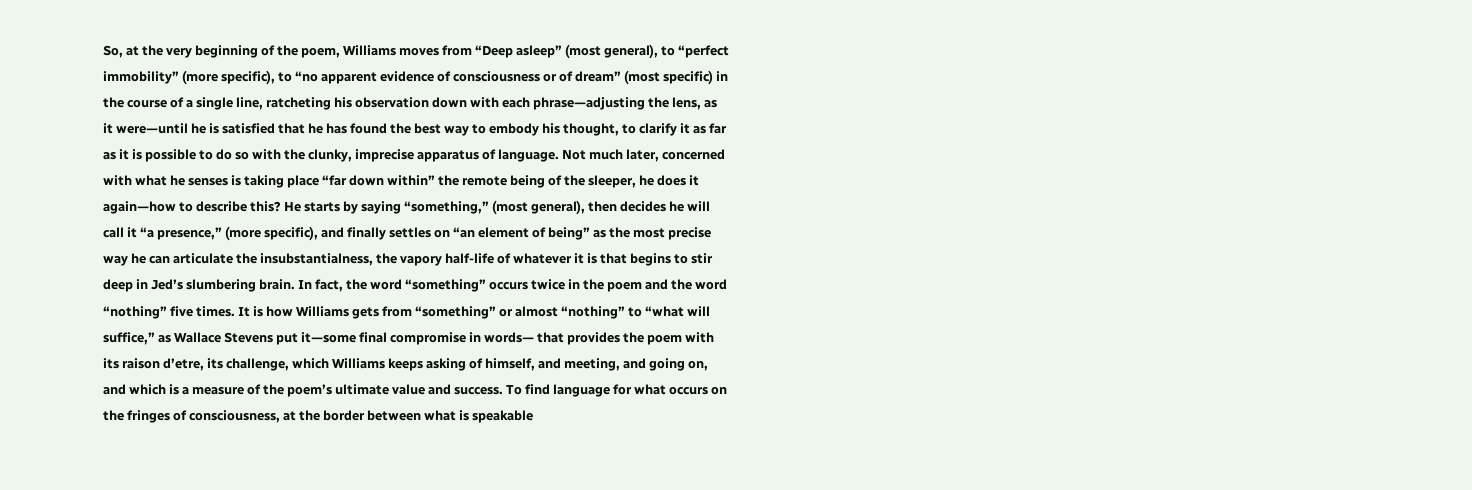So, at the very beginning of the poem, Williams moves from “Deep asleep” (most general), to “perfect immobility” (more specific), to “no apparent evidence of consciousness or of dream” (most specific) in the course of a single line, ratcheting his observation down with each phrase—adjusting the lens, as it were—until he is satisfied that he has found the best way to embody his thought, to clarify it as far as it is possible to do so with the clunky, imprecise apparatus of language. Not much later, concerned with what he senses is taking place “far down within” the remote being of the sleeper, he does it again—how to describe this? He starts by saying “something,” (most general), then decides he will call it “a presence,” (more specific), and finally settles on “an element of being” as the most precise way he can articulate the insubstantialness, the vapory half-life of whatever it is that begins to stir deep in Jed’s slumbering brain. In fact, the word “something” occurs twice in the poem and the word “nothing” five times. It is how Williams gets from “something” or almost “nothing” to “what will suffice,” as Wallace Stevens put it—some final compromise in words— that provides the poem with its raison d’etre, its challenge, which Williams keeps asking of himself, and meeting, and going on, and which is a measure of the poem’s ultimate value and success. To find language for what occurs on the fringes of consciousness, at the border between what is speakable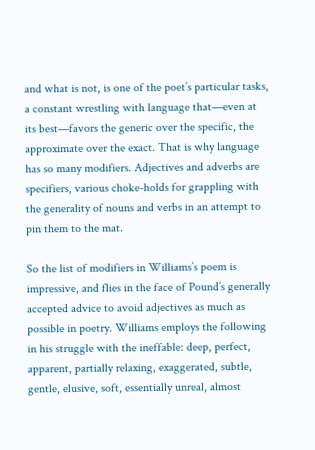and what is not, is one of the poet’s particular tasks, a constant wrestling with language that—even at its best—favors the generic over the specific, the approximate over the exact. That is why language has so many modifiers. Adjectives and adverbs are specifiers, various choke-holds for grappling with the generality of nouns and verbs in an attempt to pin them to the mat.

So the list of modifiers in Williams’s poem is impressive, and flies in the face of Pound’s generally accepted advice to avoid adjectives as much as possible in poetry. Williams employs the following in his struggle with the ineffable: deep, perfect, apparent, partially relaxing, exaggerated, subtle, gentle, elusive, soft, essentially unreal, almost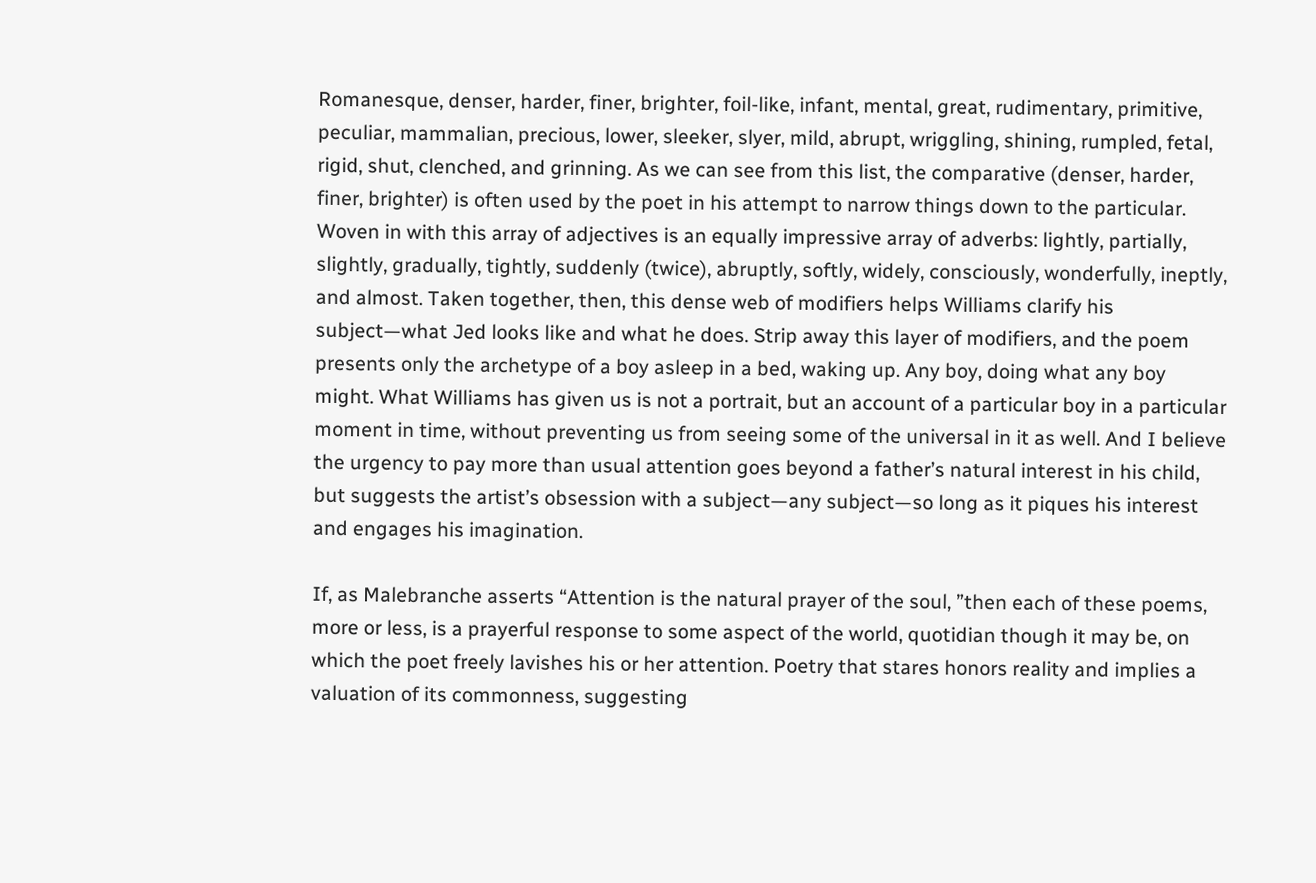Romanesque, denser, harder, finer, brighter, foil-like, infant, mental, great, rudimentary, primitive, peculiar, mammalian, precious, lower, sleeker, slyer, mild, abrupt, wriggling, shining, rumpled, fetal, rigid, shut, clenched, and grinning. As we can see from this list, the comparative (denser, harder, finer, brighter) is often used by the poet in his attempt to narrow things down to the particular. Woven in with this array of adjectives is an equally impressive array of adverbs: lightly, partially, slightly, gradually, tightly, suddenly (twice), abruptly, softly, widely, consciously, wonderfully, ineptly, and almost. Taken together, then, this dense web of modifiers helps Williams clarify his subject—what Jed looks like and what he does. Strip away this layer of modifiers, and the poem presents only the archetype of a boy asleep in a bed, waking up. Any boy, doing what any boy might. What Williams has given us is not a portrait, but an account of a particular boy in a particular moment in time, without preventing us from seeing some of the universal in it as well. And I believe the urgency to pay more than usual attention goes beyond a father’s natural interest in his child, but suggests the artist’s obsession with a subject—any subject—so long as it piques his interest and engages his imagination.

If, as Malebranche asserts “Attention is the natural prayer of the soul, ”then each of these poems, more or less, is a prayerful response to some aspect of the world, quotidian though it may be, on which the poet freely lavishes his or her attention. Poetry that stares honors reality and implies a valuation of its commonness, suggesting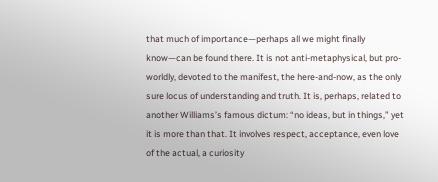that much of importance—perhaps all we might finally know—can be found there. It is not anti-metaphysical, but pro-worldly, devoted to the manifest, the here-and-now, as the only sure locus of understanding and truth. It is, perhaps, related to another Williams’s famous dictum: “no ideas, but in things,” yet it is more than that. It involves respect, acceptance, even love of the actual, a curiosity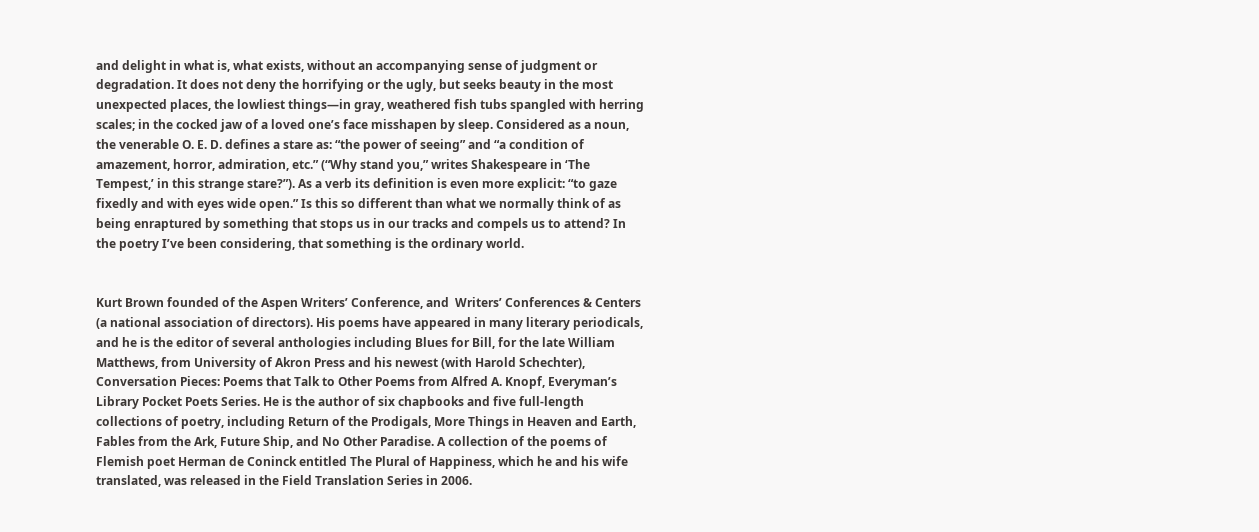and delight in what is, what exists, without an accompanying sense of judgment or degradation. It does not deny the horrifying or the ugly, but seeks beauty in the most unexpected places, the lowliest things—in gray, weathered fish tubs spangled with herring scales; in the cocked jaw of a loved one’s face misshapen by sleep. Considered as a noun, the venerable O. E. D. defines a stare as: “the power of seeing” and “a condition of amazement, horror, admiration, etc.” (“Why stand you,” writes Shakespeare in ‘The Tempest,’ in this strange stare?”). As a verb its definition is even more explicit: “to gaze fixedly and with eyes wide open.” Is this so different than what we normally think of as being enraptured by something that stops us in our tracks and compels us to attend? In the poetry I’ve been considering, that something is the ordinary world.


Kurt Brown founded of the Aspen Writers’ Conference, and  Writers’ Conferences & Centers (a national association of directors). His poems have appeared in many literary periodicals, and he is the editor of several anthologies including Blues for Bill, for the late William Matthews, from University of Akron Press and his newest (with Harold Schechter), Conversation Pieces: Poems that Talk to Other Poems from Alfred A. Knopf, Everyman’s Library Pocket Poets Series. He is the author of six chapbooks and five full-length collections of poetry, including Return of the Prodigals, More Things in Heaven and Earth, Fables from the Ark, Future Ship, and No Other Paradise. A collection of the poems of Flemish poet Herman de Coninck entitled The Plural of Happiness, which he and his wife translated, was released in the Field Translation Series in 2006.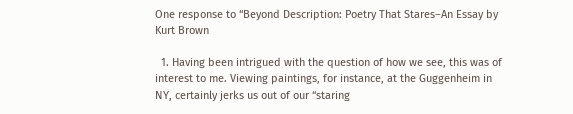One response to “Beyond Description: Poetry That Stares–An Essay by Kurt Brown

  1. Having been intrigued with the question of how we see, this was of interest to me. Viewing paintings, for instance, at the Guggenheim in NY, certainly jerks us out of our “staring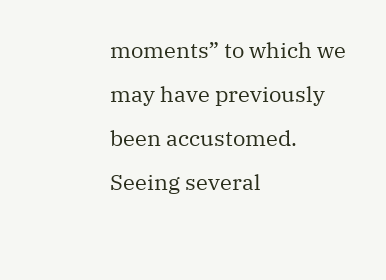moments” to which we may have previously been accustomed. Seeing several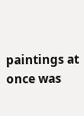paintings at once was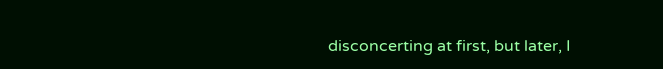disconcerting at first, but later, I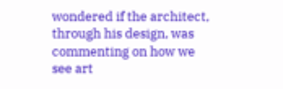wondered if the architect, through his design, was commenting on how we see art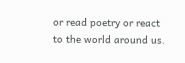or read poetry or react to the world around us.